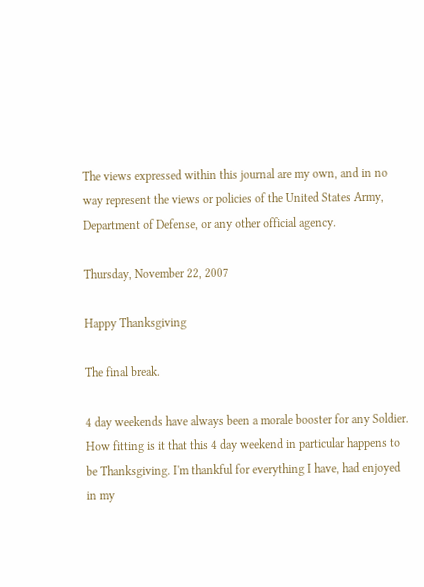The views expressed within this journal are my own, and in no way represent the views or policies of the United States Army, Department of Defense, or any other official agency.

Thursday, November 22, 2007

Happy Thanksgiving

The final break.

4 day weekends have always been a morale booster for any Soldier. How fitting is it that this 4 day weekend in particular happens to be Thanksgiving. I'm thankful for everything I have, had enjoyed in my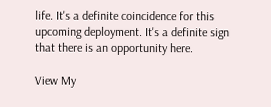life. It's a definite coincidence for this upcoming deployment. It's a definite sign that there is an opportunity here.

View My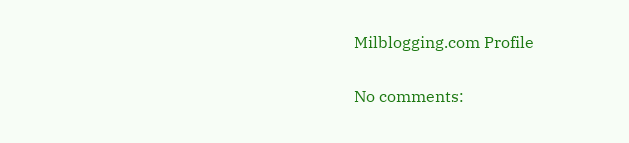Milblogging.com Profile

No comments: